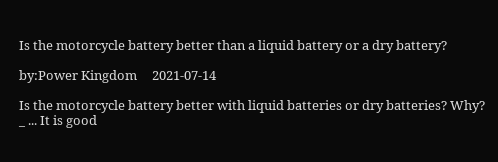Is the motorcycle battery better than a liquid battery or a dry battery?

by:Power Kingdom     2021-07-14

Is the motorcycle battery better with liquid batteries or dry batteries? Why? _ ... It is good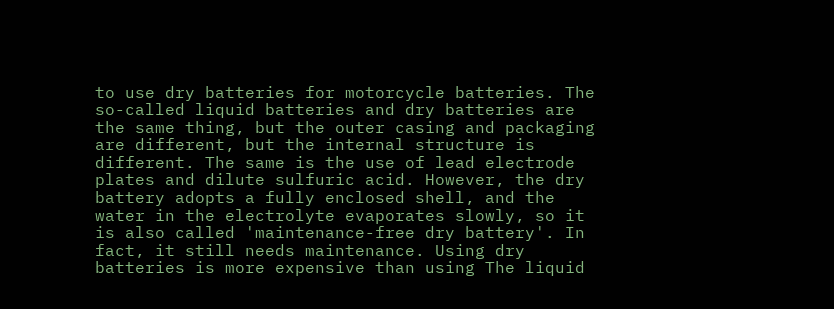to use dry batteries for motorcycle batteries. The so-called liquid batteries and dry batteries are the same thing, but the outer casing and packaging are different, but the internal structure is different. The same is the use of lead electrode plates and dilute sulfuric acid. However, the dry battery adopts a fully enclosed shell, and the water in the electrolyte evaporates slowly, so it is also called 'maintenance-free dry battery'. In fact, it still needs maintenance. Using dry batteries is more expensive than using The liquid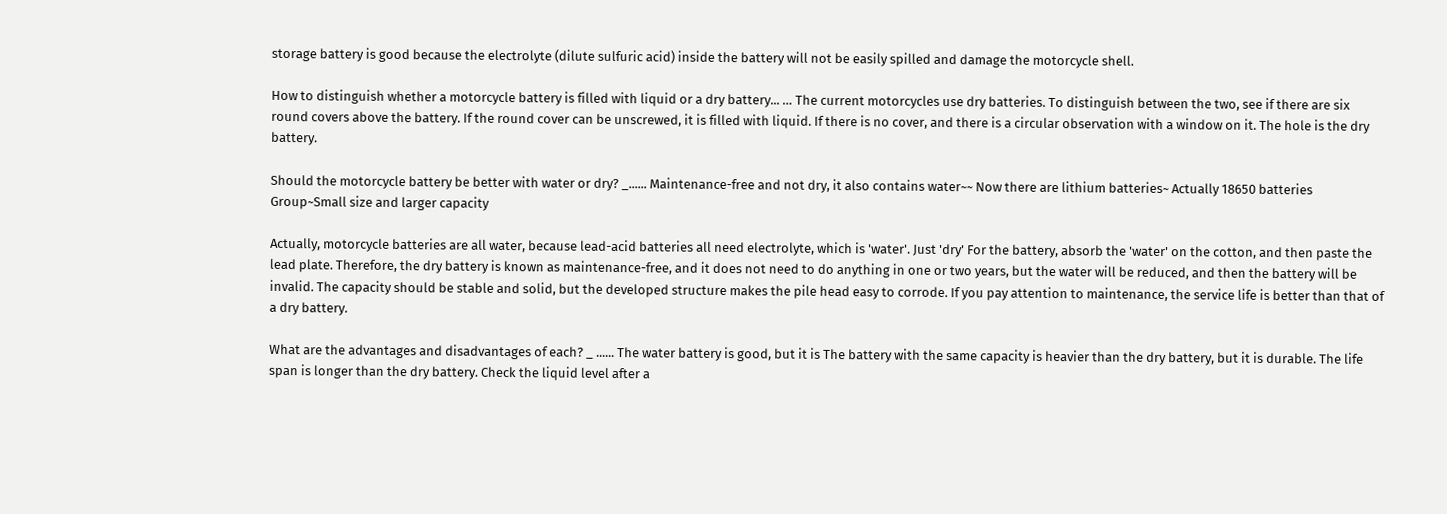storage battery is good because the electrolyte (dilute sulfuric acid) inside the battery will not be easily spilled and damage the motorcycle shell.

How to distinguish whether a motorcycle battery is filled with liquid or a dry battery... … The current motorcycles use dry batteries. To distinguish between the two, see if there are six round covers above the battery. If the round cover can be unscrewed, it is filled with liquid. If there is no cover, and there is a circular observation with a window on it. The hole is the dry battery.

Should the motorcycle battery be better with water or dry? _...... Maintenance-free and not dry, it also contains water~~ Now there are lithium batteries~ Actually 18650 batteries Group~Small size and larger capacity

Actually, motorcycle batteries are all water, because lead-acid batteries all need electrolyte, which is 'water'. Just 'dry' For the battery, absorb the 'water' on the cotton, and then paste the lead plate. Therefore, the dry battery is known as maintenance-free, and it does not need to do anything in one or two years, but the water will be reduced, and then the battery will be invalid. The capacity should be stable and solid, but the developed structure makes the pile head easy to corrode. If you pay attention to maintenance, the service life is better than that of a dry battery.

What are the advantages and disadvantages of each? _ ...... The water battery is good, but it is The battery with the same capacity is heavier than the dry battery, but it is durable. The life span is longer than the dry battery. Check the liquid level after a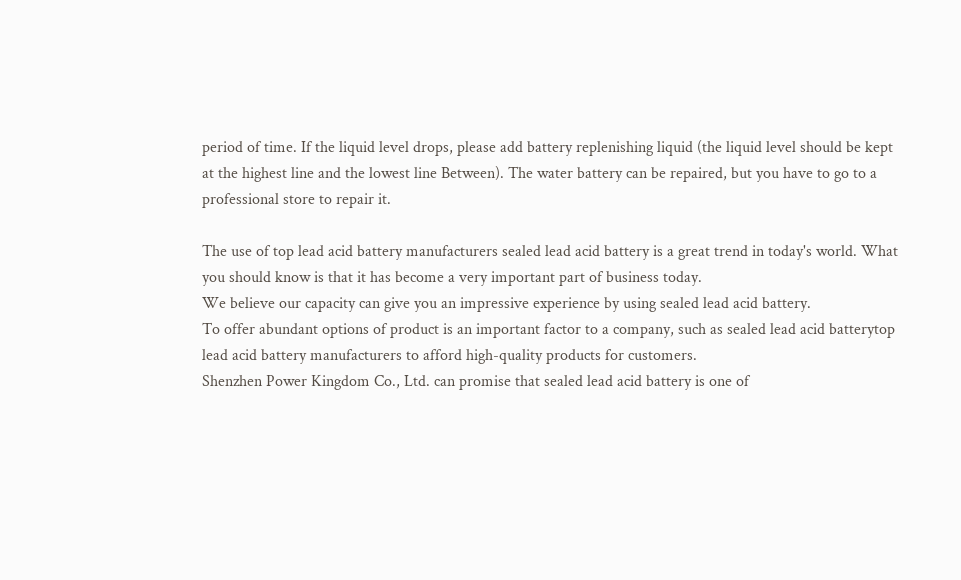period of time. If the liquid level drops, please add battery replenishing liquid (the liquid level should be kept at the highest line and the lowest line Between). The water battery can be repaired, but you have to go to a professional store to repair it.

The use of top lead acid battery manufacturers sealed lead acid battery is a great trend in today's world. What you should know is that it has become a very important part of business today.
We believe our capacity can give you an impressive experience by using sealed lead acid battery.
To offer abundant options of product is an important factor to a company, such as sealed lead acid batterytop lead acid battery manufacturers to afford high-quality products for customers.
Shenzhen Power Kingdom Co., Ltd. can promise that sealed lead acid battery is one of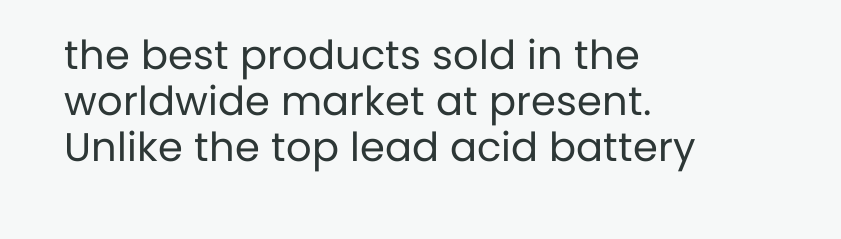the best products sold in the worldwide market at present.
Unlike the top lead acid battery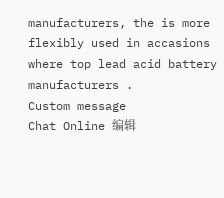manufacturers, the is more flexibly used in accasions where top lead acid battery manufacturers .
Custom message
Chat Online 编辑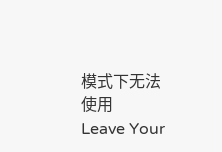模式下无法使用
Leave Your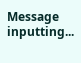Message inputting...